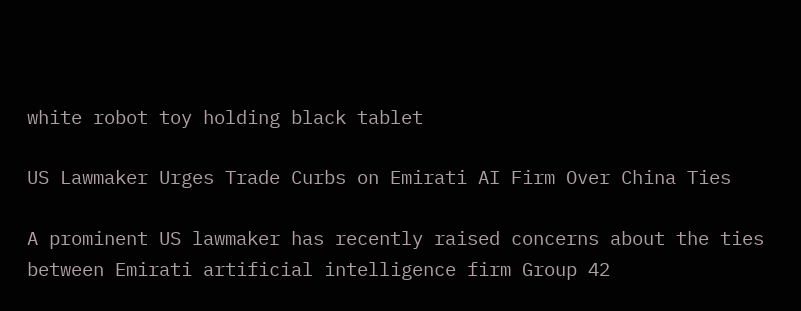white robot toy holding black tablet

US Lawmaker Urges Trade Curbs on Emirati AI Firm Over China Ties

A prominent US lawmaker has recently raised concerns about the ties between Emirati artificial intelligence firm Group 42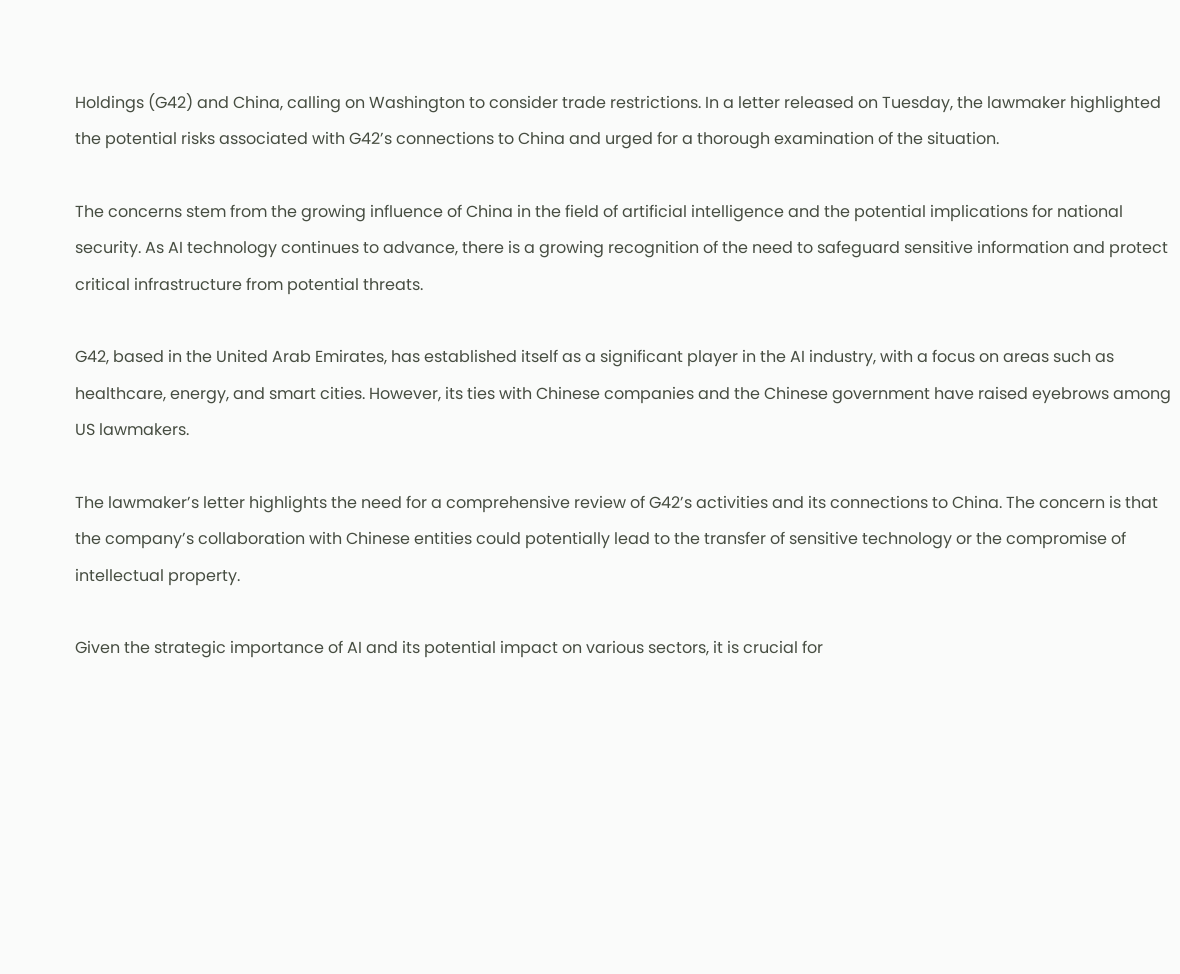Holdings (G42) and China, calling on Washington to consider trade restrictions. In a letter released on Tuesday, the lawmaker highlighted the potential risks associated with G42’s connections to China and urged for a thorough examination of the situation.

The concerns stem from the growing influence of China in the field of artificial intelligence and the potential implications for national security. As AI technology continues to advance, there is a growing recognition of the need to safeguard sensitive information and protect critical infrastructure from potential threats.

G42, based in the United Arab Emirates, has established itself as a significant player in the AI industry, with a focus on areas such as healthcare, energy, and smart cities. However, its ties with Chinese companies and the Chinese government have raised eyebrows among US lawmakers.

The lawmaker’s letter highlights the need for a comprehensive review of G42’s activities and its connections to China. The concern is that the company’s collaboration with Chinese entities could potentially lead to the transfer of sensitive technology or the compromise of intellectual property.

Given the strategic importance of AI and its potential impact on various sectors, it is crucial for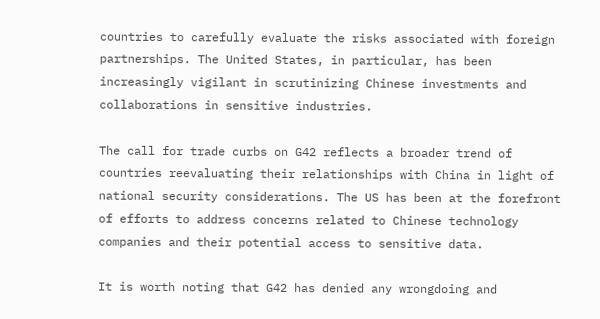countries to carefully evaluate the risks associated with foreign partnerships. The United States, in particular, has been increasingly vigilant in scrutinizing Chinese investments and collaborations in sensitive industries.

The call for trade curbs on G42 reflects a broader trend of countries reevaluating their relationships with China in light of national security considerations. The US has been at the forefront of efforts to address concerns related to Chinese technology companies and their potential access to sensitive data.

It is worth noting that G42 has denied any wrongdoing and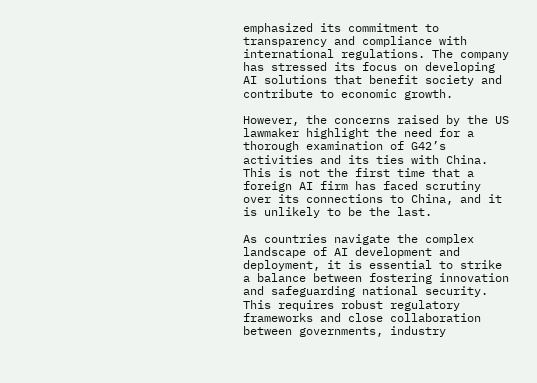emphasized its commitment to transparency and compliance with international regulations. The company has stressed its focus on developing AI solutions that benefit society and contribute to economic growth.

However, the concerns raised by the US lawmaker highlight the need for a thorough examination of G42’s activities and its ties with China. This is not the first time that a foreign AI firm has faced scrutiny over its connections to China, and it is unlikely to be the last.

As countries navigate the complex landscape of AI development and deployment, it is essential to strike a balance between fostering innovation and safeguarding national security. This requires robust regulatory frameworks and close collaboration between governments, industry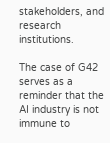stakeholders, and research institutions.

The case of G42 serves as a reminder that the AI industry is not immune to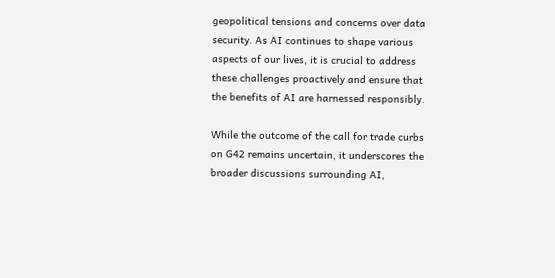geopolitical tensions and concerns over data security. As AI continues to shape various aspects of our lives, it is crucial to address these challenges proactively and ensure that the benefits of AI are harnessed responsibly.

While the outcome of the call for trade curbs on G42 remains uncertain, it underscores the broader discussions surrounding AI,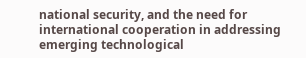national security, and the need for international cooperation in addressing emerging technological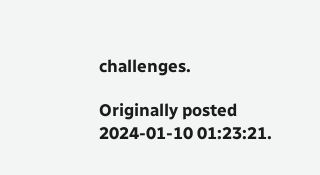challenges.

Originally posted 2024-01-10 01:23:21.